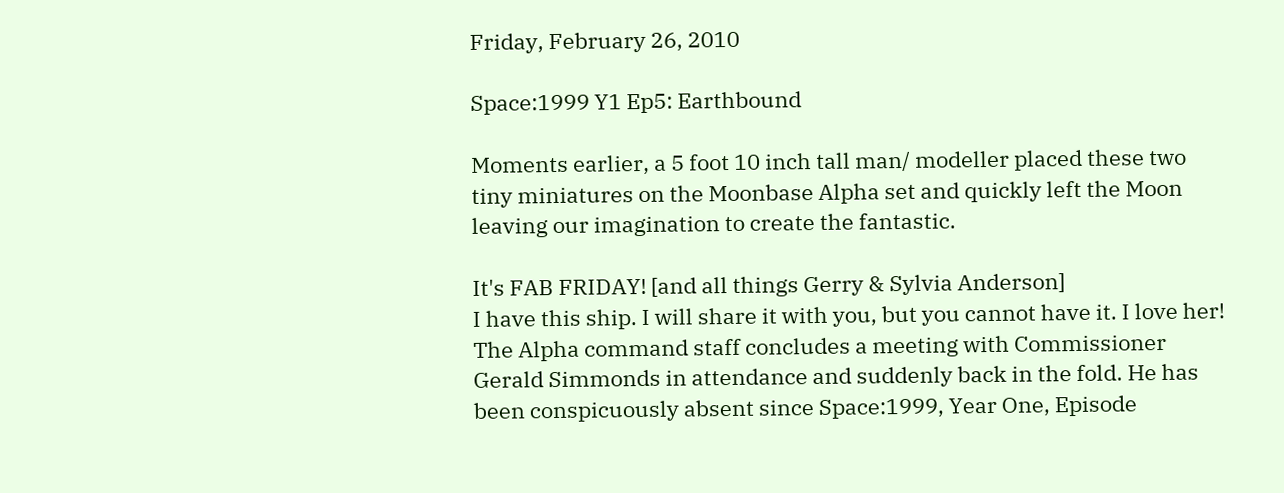Friday, February 26, 2010

Space:1999 Y1 Ep5: Earthbound

Moments earlier, a 5 foot 10 inch tall man/ modeller placed these two tiny miniatures on the Moonbase Alpha set and quickly left the Moon leaving our imagination to create the fantastic.

It's FAB FRIDAY! [and all things Gerry & Sylvia Anderson]
I have this ship. I will share it with you, but you cannot have it. I love her!
The Alpha command staff concludes a meeting with Commissioner Gerald Simmonds in attendance and suddenly back in the fold. He has been conspicuously absent since Space:1999, Year One, Episode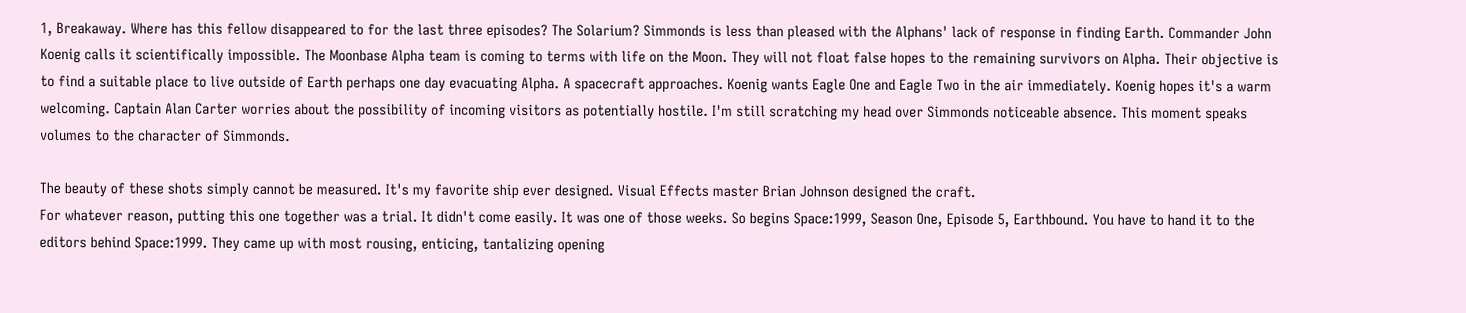1, Breakaway. Where has this fellow disappeared to for the last three episodes? The Solarium? Simmonds is less than pleased with the Alphans' lack of response in finding Earth. Commander John Koenig calls it scientifically impossible. The Moonbase Alpha team is coming to terms with life on the Moon. They will not float false hopes to the remaining survivors on Alpha. Their objective is to find a suitable place to live outside of Earth perhaps one day evacuating Alpha. A spacecraft approaches. Koenig wants Eagle One and Eagle Two in the air immediately. Koenig hopes it's a warm welcoming. Captain Alan Carter worries about the possibility of incoming visitors as potentially hostile. I'm still scratching my head over Simmonds noticeable absence. This moment speaks volumes to the character of Simmonds.

The beauty of these shots simply cannot be measured. It's my favorite ship ever designed. Visual Effects master Brian Johnson designed the craft.
For whatever reason, putting this one together was a trial. It didn't come easily. It was one of those weeks. So begins Space:1999, Season One, Episode 5, Earthbound. You have to hand it to the editors behind Space:1999. They came up with most rousing, enticing, tantalizing opening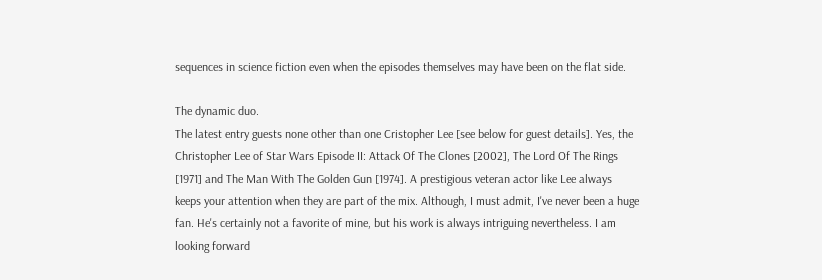sequences in science fiction even when the episodes themselves may have been on the flat side.

The dynamic duo.
The latest entry guests none other than one Cristopher Lee [see below for guest details]. Yes, the Christopher Lee of Star Wars Episode II: Attack Of The Clones [2002], The Lord Of The Rings [1971] and The Man With The Golden Gun [1974]. A prestigious veteran actor like Lee always keeps your attention when they are part of the mix. Although, I must admit, I've never been a huge fan. He's certainly not a favorite of mine, but his work is always intriguing nevertheless. I am looking forward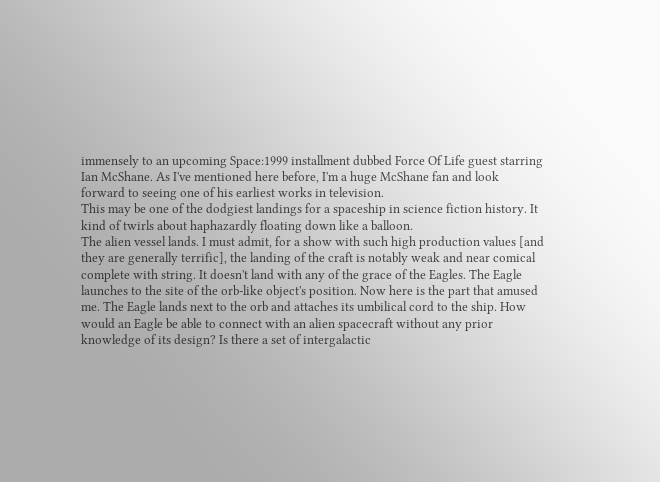immensely to an upcoming Space:1999 installment dubbed Force Of Life guest starring Ian McShane. As I've mentioned here before, I'm a huge McShane fan and look forward to seeing one of his earliest works in television.
This may be one of the dodgiest landings for a spaceship in science fiction history. It kind of twirls about haphazardly floating down like a balloon.
The alien vessel lands. I must admit, for a show with such high production values [and they are generally terrific], the landing of the craft is notably weak and near comical complete with string. It doesn't land with any of the grace of the Eagles. The Eagle launches to the site of the orb-like object's position. Now here is the part that amused me. The Eagle lands next to the orb and attaches its umbilical cord to the ship. How would an Eagle be able to connect with an alien spacecraft without any prior knowledge of its design? Is there a set of intergalactic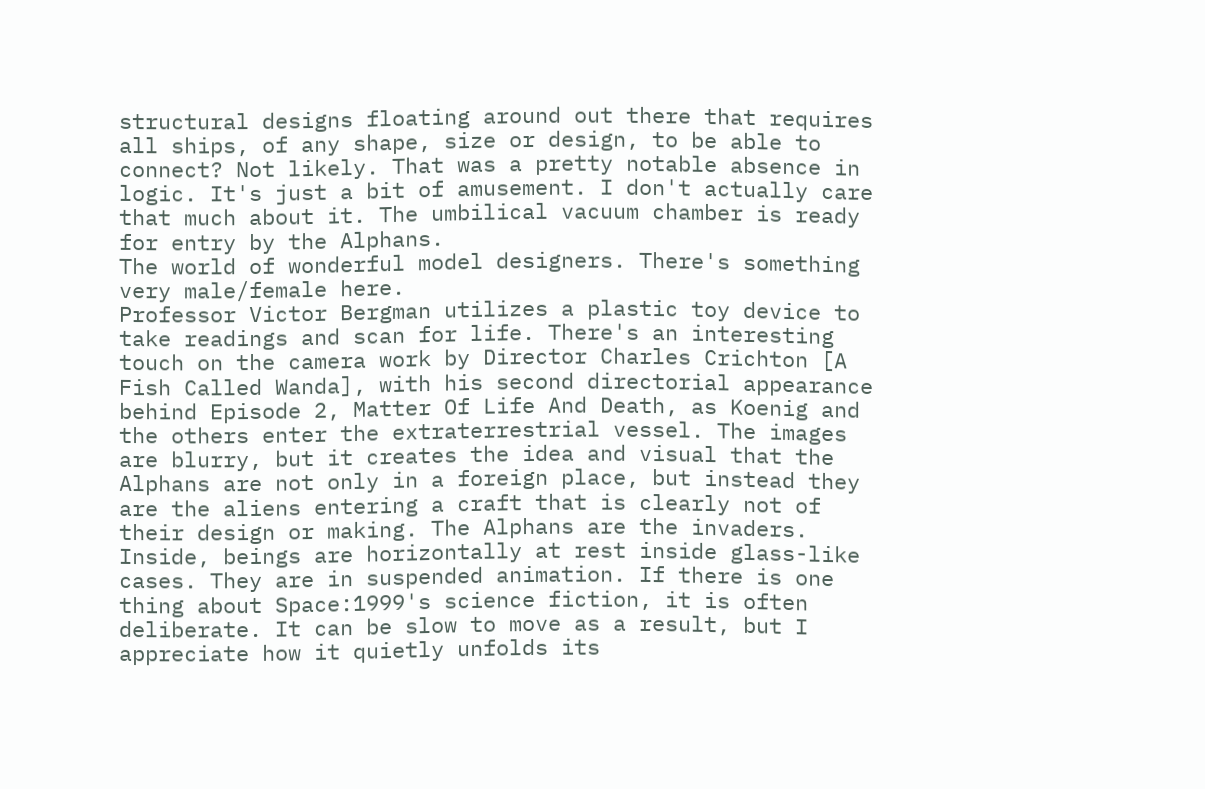structural designs floating around out there that requires all ships, of any shape, size or design, to be able to connect? Not likely. That was a pretty notable absence in logic. It's just a bit of amusement. I don't actually care that much about it. The umbilical vacuum chamber is ready for entry by the Alphans.
The world of wonderful model designers. There's something very male/female here.
Professor Victor Bergman utilizes a plastic toy device to take readings and scan for life. There's an interesting touch on the camera work by Director Charles Crichton [A Fish Called Wanda], with his second directorial appearance behind Episode 2, Matter Of Life And Death, as Koenig and the others enter the extraterrestrial vessel. The images are blurry, but it creates the idea and visual that the Alphans are not only in a foreign place, but instead they are the aliens entering a craft that is clearly not of their design or making. The Alphans are the invaders. Inside, beings are horizontally at rest inside glass-like cases. They are in suspended animation. If there is one thing about Space:1999's science fiction, it is often deliberate. It can be slow to move as a result, but I appreciate how it quietly unfolds its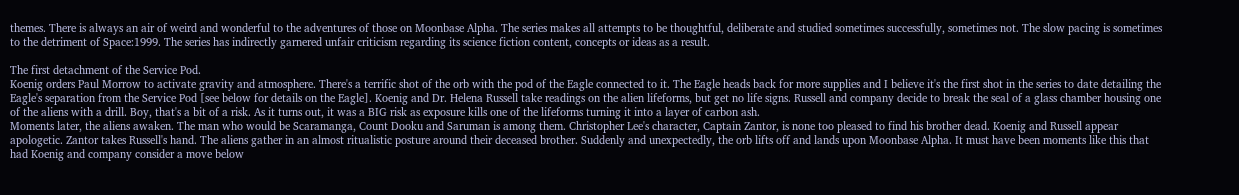themes. There is always an air of weird and wonderful to the adventures of those on Moonbase Alpha. The series makes all attempts to be thoughtful, deliberate and studied sometimes successfully, sometimes not. The slow pacing is sometimes to the detriment of Space:1999. The series has indirectly garnered unfair criticism regarding its science fiction content, concepts or ideas as a result.

The first detachment of the Service Pod.
Koenig orders Paul Morrow to activate gravity and atmosphere. There's a terrific shot of the orb with the pod of the Eagle connected to it. The Eagle heads back for more supplies and I believe it's the first shot in the series to date detailing the Eagle's separation from the Service Pod [see below for details on the Eagle]. Koenig and Dr. Helena Russell take readings on the alien lifeforms, but get no life signs. Russell and company decide to break the seal of a glass chamber housing one of the aliens with a drill. Boy, that's a bit of a risk. As it turns out, it was a BIG risk as exposure kills one of the lifeforms turning it into a layer of carbon ash.
Moments later, the aliens awaken. The man who would be Scaramanga, Count Dooku and Saruman is among them. Christopher Lee's character, Captain Zantor, is none too pleased to find his brother dead. Koenig and Russell appear apologetic. Zantor takes Russell's hand. The aliens gather in an almost ritualistic posture around their deceased brother. Suddenly and unexpectedly, the orb lifts off and lands upon Moonbase Alpha. It must have been moments like this that had Koenig and company consider a move below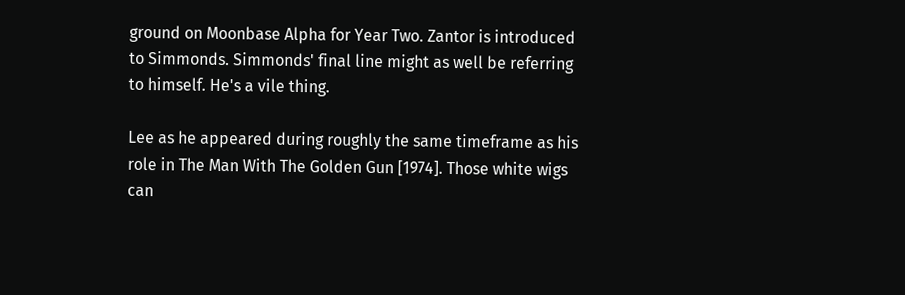ground on Moonbase Alpha for Year Two. Zantor is introduced to Simmonds. Simmonds' final line might as well be referring to himself. He's a vile thing.

Lee as he appeared during roughly the same timeframe as his role in The Man With The Golden Gun [1974]. Those white wigs can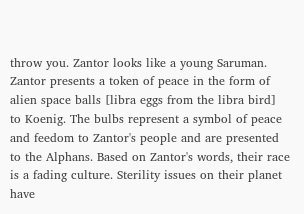throw you. Zantor looks like a young Saruman.
Zantor presents a token of peace in the form of alien space balls [libra eggs from the libra bird] to Koenig. The bulbs represent a symbol of peace and feedom to Zantor's people and are presented to the Alphans. Based on Zantor's words, their race is a fading culture. Sterility issues on their planet have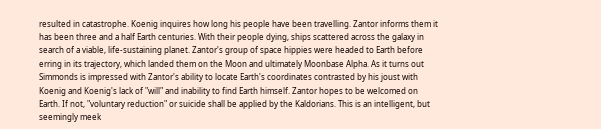resulted in catastrophe. Koenig inquires how long his people have been travelling. Zantor informs them it has been three and a half Earth centuries. With their people dying, ships scattered across the galaxy in search of a viable, life-sustaining planet. Zantor's group of space hippies were headed to Earth before erring in its trajectory, which landed them on the Moon and ultimately Moonbase Alpha. As it turns out Simmonds is impressed with Zantor's ability to locate Earth's coordinates contrasted by his joust with Koenig and Koenig's lack of "will" and inability to find Earth himself. Zantor hopes to be welcomed on Earth. If not, "voluntary reduction" or suicide shall be applied by the Kaldorians. This is an intelligent, but seemingly meek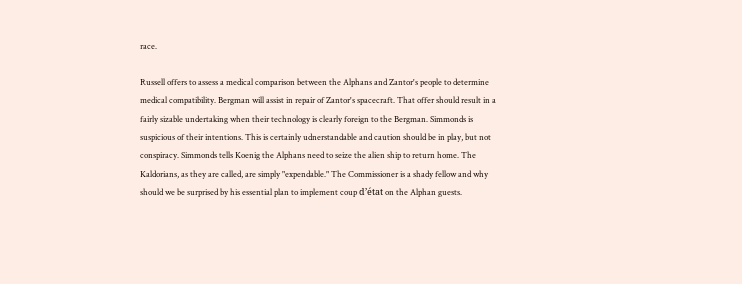race.

Russell offers to assess a medical comparison between the Alphans and Zantor's people to determine medical compatibility. Bergman will assist in repair of Zantor's spacecraft. That offer should result in a fairly sizable undertaking when their technology is clearly foreign to the Bergman. Simmonds is suspicious of their intentions. This is certainly udnerstandable and caution should be in play, but not conspiracy. Simmonds tells Koenig the Alphans need to seize the alien ship to return home. The Kaldorians, as they are called, are simply "expendable." The Commissioner is a shady fellow and why should we be surprised by his essential plan to implement coup d’état on the Alphan guests.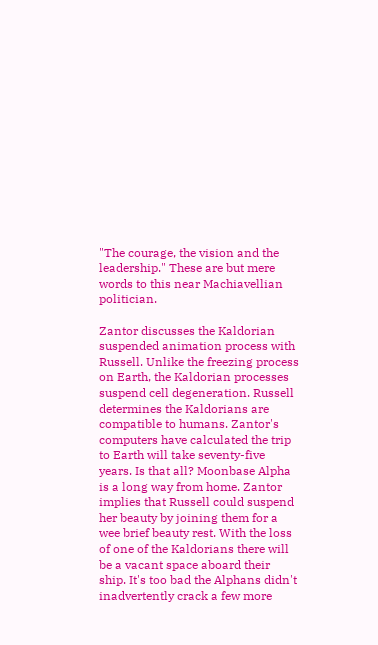"The courage, the vision and the leadership." These are but mere words to this near Machiavellian politician.

Zantor discusses the Kaldorian suspended animation process with Russell. Unlike the freezing process on Earth, the Kaldorian processes suspend cell degeneration. Russell determines the Kaldorians are compatible to humans. Zantor's computers have calculated the trip to Earth will take seventy-five years. Is that all? Moonbase Alpha is a long way from home. Zantor implies that Russell could suspend her beauty by joining them for a wee brief beauty rest. With the loss of one of the Kaldorians there will be a vacant space aboard their ship. It's too bad the Alphans didn't inadvertently crack a few more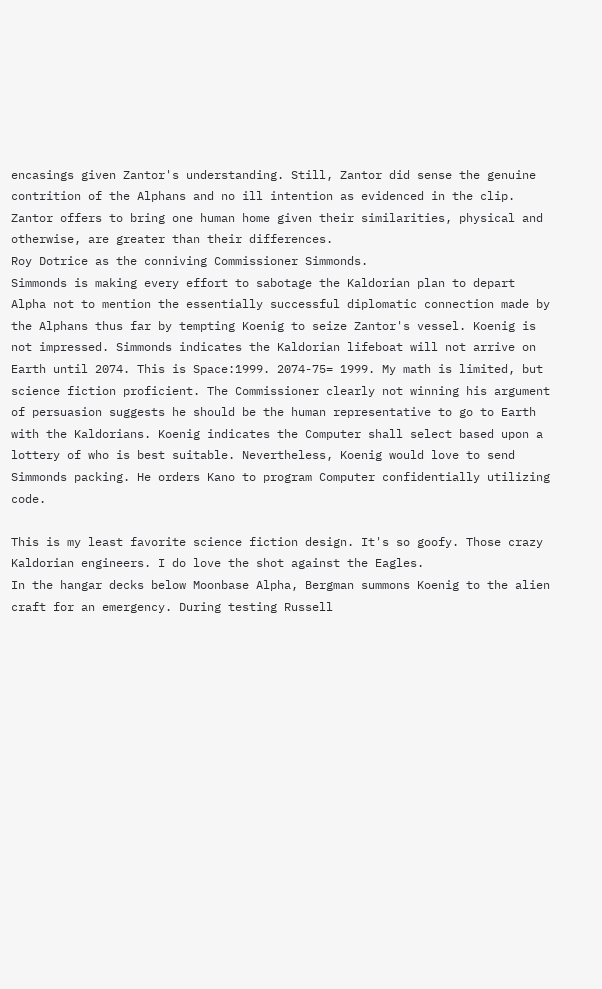encasings given Zantor's understanding. Still, Zantor did sense the genuine contrition of the Alphans and no ill intention as evidenced in the clip. Zantor offers to bring one human home given their similarities, physical and otherwise, are greater than their differences.
Roy Dotrice as the conniving Commissioner Simmonds.
Simmonds is making every effort to sabotage the Kaldorian plan to depart Alpha not to mention the essentially successful diplomatic connection made by the Alphans thus far by tempting Koenig to seize Zantor's vessel. Koenig is not impressed. Simmonds indicates the Kaldorian lifeboat will not arrive on Earth until 2074. This is Space:1999. 2074-75= 1999. My math is limited, but science fiction proficient. The Commissioner clearly not winning his argument of persuasion suggests he should be the human representative to go to Earth with the Kaldorians. Koenig indicates the Computer shall select based upon a lottery of who is best suitable. Nevertheless, Koenig would love to send Simmonds packing. He orders Kano to program Computer confidentially utilizing code.

This is my least favorite science fiction design. It's so goofy. Those crazy Kaldorian engineers. I do love the shot against the Eagles.
In the hangar decks below Moonbase Alpha, Bergman summons Koenig to the alien craft for an emergency. During testing Russell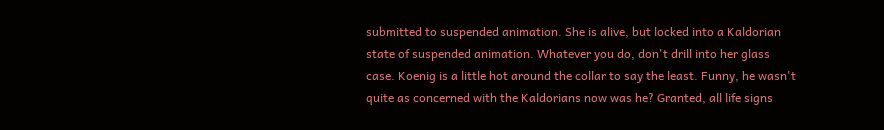submitted to suspended animation. She is alive, but locked into a Kaldorian state of suspended animation. Whatever you do, don't drill into her glass case. Koenig is a little hot around the collar to say the least. Funny, he wasn't quite as concerned with the Kaldorians now was he? Granted, all life signs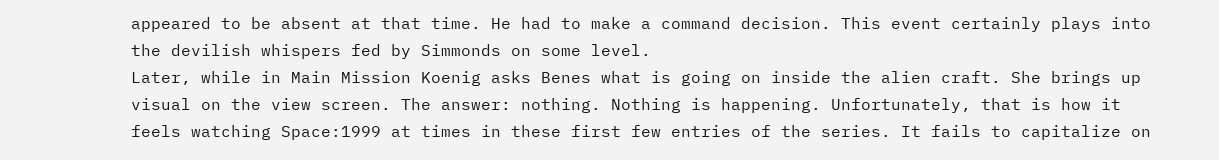appeared to be absent at that time. He had to make a command decision. This event certainly plays into the devilish whispers fed by Simmonds on some level.
Later, while in Main Mission Koenig asks Benes what is going on inside the alien craft. She brings up visual on the view screen. The answer: nothing. Nothing is happening. Unfortunately, that is how it feels watching Space:1999 at times in these first few entries of the series. It fails to capitalize on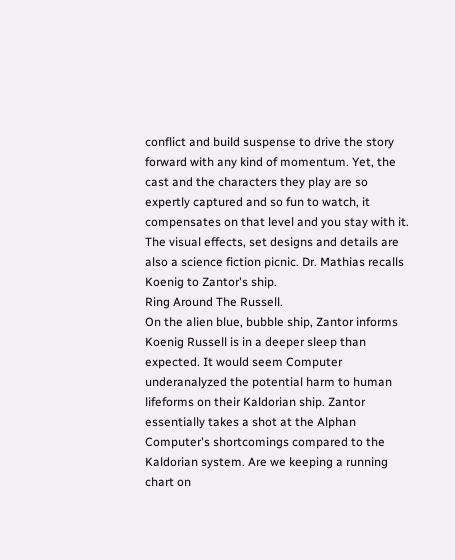conflict and build suspense to drive the story forward with any kind of momentum. Yet, the cast and the characters they play are so expertly captured and so fun to watch, it compensates on that level and you stay with it. The visual effects, set designs and details are also a science fiction picnic. Dr. Mathias recalls Koenig to Zantor's ship.
Ring Around The Russell.
On the alien blue, bubble ship, Zantor informs Koenig Russell is in a deeper sleep than expected. It would seem Computer underanalyzed the potential harm to human lifeforms on their Kaldorian ship. Zantor essentially takes a shot at the Alphan Computer's shortcomings compared to the Kaldorian system. Are we keeping a running chart on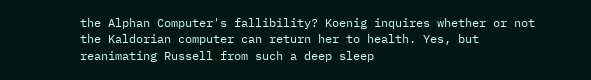the Alphan Computer's fallibility? Koenig inquires whether or not the Kaldorian computer can return her to health. Yes, but reanimating Russell from such a deep sleep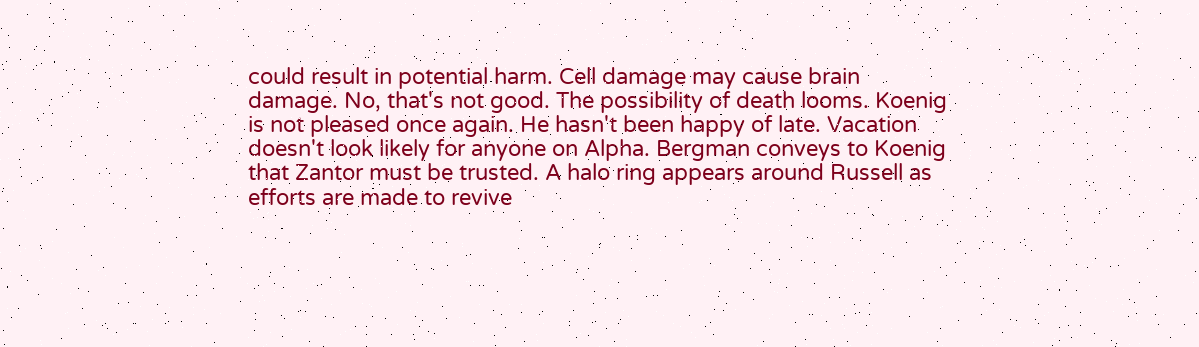could result in potential harm. Cell damage may cause brain damage. No, that's not good. The possibility of death looms. Koenig is not pleased once again. He hasn't been happy of late. Vacation doesn't look likely for anyone on Alpha. Bergman conveys to Koenig that Zantor must be trusted. A halo ring appears around Russell as efforts are made to revive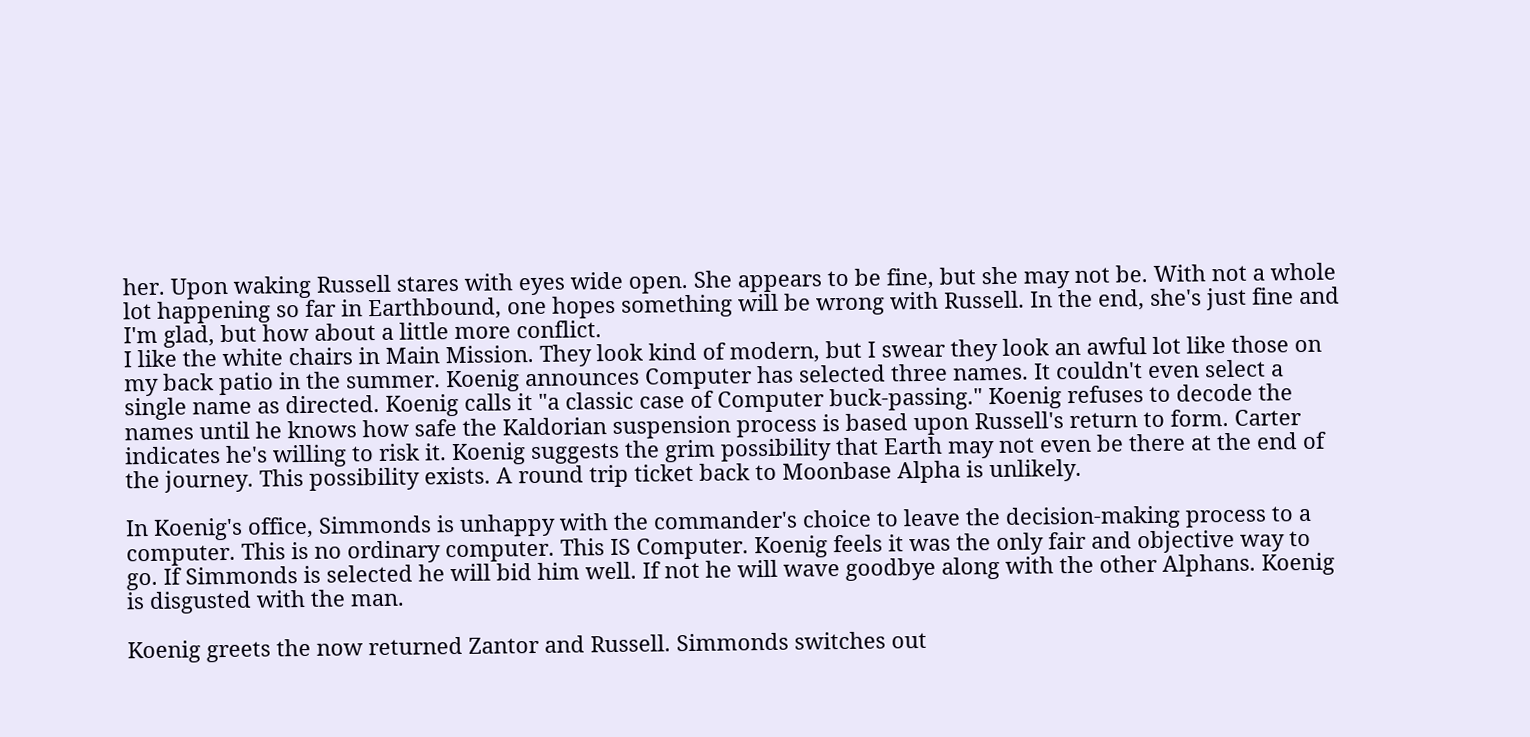her. Upon waking Russell stares with eyes wide open. She appears to be fine, but she may not be. With not a whole lot happening so far in Earthbound, one hopes something will be wrong with Russell. In the end, she's just fine and I'm glad, but how about a little more conflict.
I like the white chairs in Main Mission. They look kind of modern, but I swear they look an awful lot like those on my back patio in the summer. Koenig announces Computer has selected three names. It couldn't even select a single name as directed. Koenig calls it "a classic case of Computer buck-passing." Koenig refuses to decode the names until he knows how safe the Kaldorian suspension process is based upon Russell's return to form. Carter indicates he's willing to risk it. Koenig suggests the grim possibility that Earth may not even be there at the end of the journey. This possibility exists. A round trip ticket back to Moonbase Alpha is unlikely.

In Koenig's office, Simmonds is unhappy with the commander's choice to leave the decision-making process to a computer. This is no ordinary computer. This IS Computer. Koenig feels it was the only fair and objective way to go. If Simmonds is selected he will bid him well. If not he will wave goodbye along with the other Alphans. Koenig is disgusted with the man.

Koenig greets the now returned Zantor and Russell. Simmonds switches out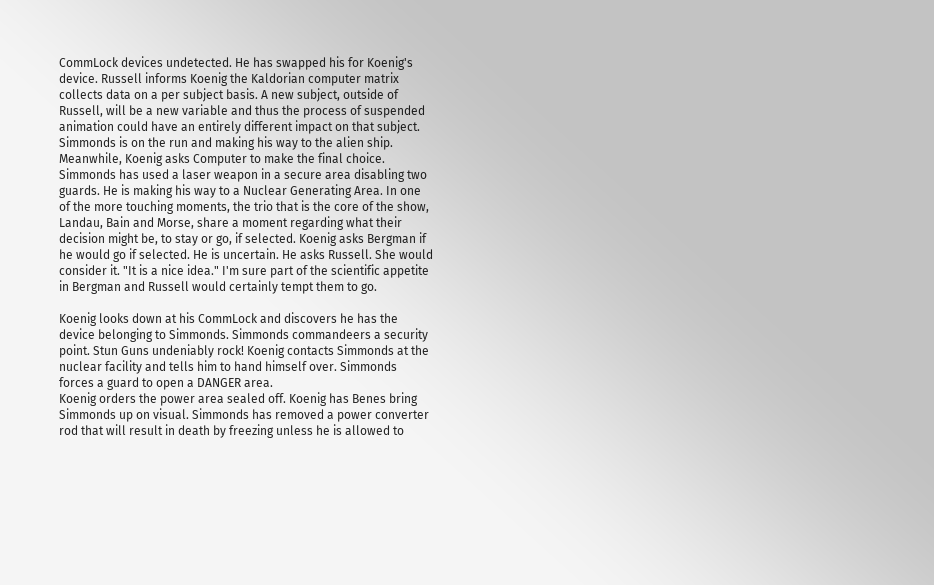CommLock devices undetected. He has swapped his for Koenig's device. Russell informs Koenig the Kaldorian computer matrix collects data on a per subject basis. A new subject, outside of Russell, will be a new variable and thus the process of suspended animation could have an entirely different impact on that subject.
Simmonds is on the run and making his way to the alien ship. Meanwhile, Koenig asks Computer to make the final choice. Simmonds has used a laser weapon in a secure area disabling two guards. He is making his way to a Nuclear Generating Area. In one of the more touching moments, the trio that is the core of the show, Landau, Bain and Morse, share a moment regarding what their decision might be, to stay or go, if selected. Koenig asks Bergman if he would go if selected. He is uncertain. He asks Russell. She would consider it. "It is a nice idea." I'm sure part of the scientific appetite in Bergman and Russell would certainly tempt them to go.

Koenig looks down at his CommLock and discovers he has the device belonging to Simmonds. Simmonds commandeers a security point. Stun Guns undeniably rock! Koenig contacts Simmonds at the nuclear facility and tells him to hand himself over. Simmonds forces a guard to open a DANGER area.
Koenig orders the power area sealed off. Koenig has Benes bring Simmonds up on visual. Simmonds has removed a power converter rod that will result in death by freezing unless he is allowed to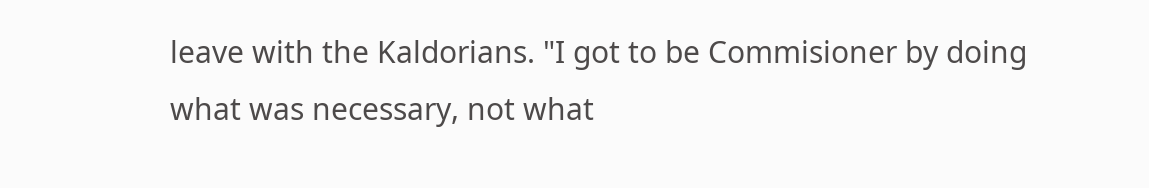leave with the Kaldorians. "I got to be Commisioner by doing what was necessary, not what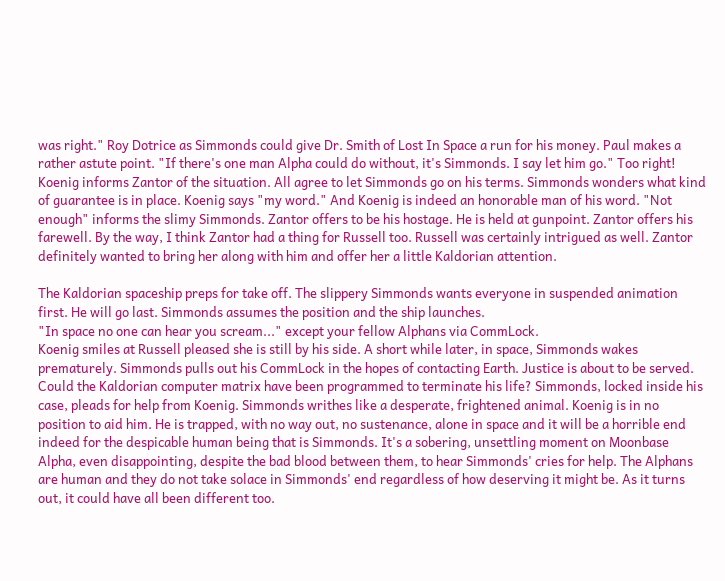was right." Roy Dotrice as Simmonds could give Dr. Smith of Lost In Space a run for his money. Paul makes a rather astute point. "If there's one man Alpha could do without, it's Simmonds. I say let him go." Too right!
Koenig informs Zantor of the situation. All agree to let Simmonds go on his terms. Simmonds wonders what kind of guarantee is in place. Koenig says "my word." And Koenig is indeed an honorable man of his word. "Not enough" informs the slimy Simmonds. Zantor offers to be his hostage. He is held at gunpoint. Zantor offers his farewell. By the way, I think Zantor had a thing for Russell too. Russell was certainly intrigued as well. Zantor definitely wanted to bring her along with him and offer her a little Kaldorian attention.

The Kaldorian spaceship preps for take off. The slippery Simmonds wants everyone in suspended animation first. He will go last. Simmonds assumes the position and the ship launches.
"In space no one can hear you scream..." except your fellow Alphans via CommLock.
Koenig smiles at Russell pleased she is still by his side. A short while later, in space, Simmonds wakes prematurely. Simmonds pulls out his CommLock in the hopes of contacting Earth. Justice is about to be served. Could the Kaldorian computer matrix have been programmed to terminate his life? Simmonds, locked inside his case, pleads for help from Koenig. Simmonds writhes like a desperate, frightened animal. Koenig is in no position to aid him. He is trapped, with no way out, no sustenance, alone in space and it will be a horrible end indeed for the despicable human being that is Simmonds. It's a sobering, unsettling moment on Moonbase Alpha, even disappointing, despite the bad blood between them, to hear Simmonds' cries for help. The Alphans are human and they do not take solace in Simmonds' end regardless of how deserving it might be. As it turns out, it could have all been different too.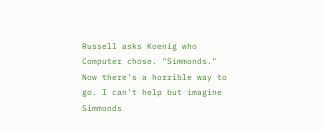Russell asks Koenig who Computer chose. "Simmonds." Now there's a horrible way to go. I can't help but imagine Simmonds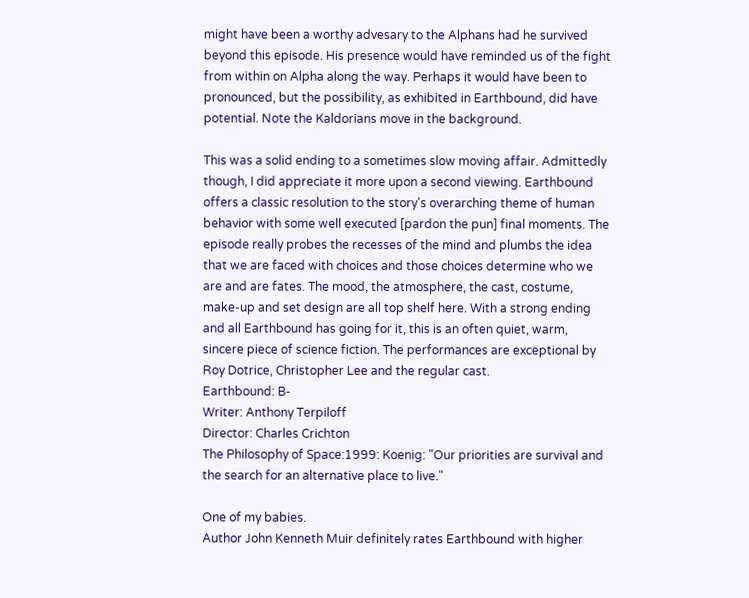might have been a worthy advesary to the Alphans had he survived beyond this episode. His presence would have reminded us of the fight from within on Alpha along the way. Perhaps it would have been to pronounced, but the possibility, as exhibited in Earthbound, did have potential. Note the Kaldorians move in the background.

This was a solid ending to a sometimes slow moving affair. Admittedly though, I did appreciate it more upon a second viewing. Earthbound offers a classic resolution to the story's overarching theme of human behavior with some well executed [pardon the pun] final moments. The episode really probes the recesses of the mind and plumbs the idea that we are faced with choices and those choices determine who we are and are fates. The mood, the atmosphere, the cast, costume, make-up and set design are all top shelf here. With a strong ending and all Earthbound has going for it, this is an often quiet, warm, sincere piece of science fiction. The performances are exceptional by Roy Dotrice, Christopher Lee and the regular cast.
Earthbound: B-
Writer: Anthony Terpiloff
Director: Charles Crichton
The Philosophy of Space:1999: Koenig: "Our priorities are survival and the search for an alternative place to live."

One of my babies.
Author John Kenneth Muir definitely rates Earthbound with higher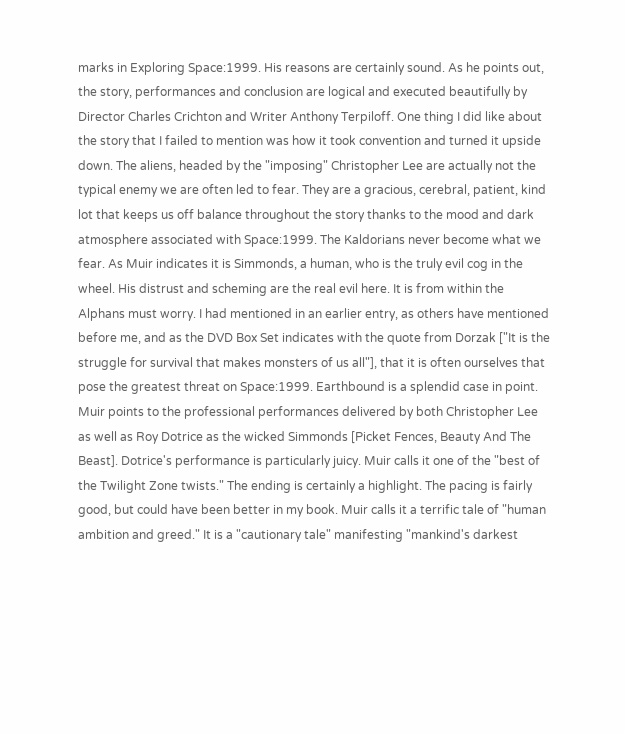marks in Exploring Space:1999. His reasons are certainly sound. As he points out, the story, performances and conclusion are logical and executed beautifully by Director Charles Crichton and Writer Anthony Terpiloff. One thing I did like about the story that I failed to mention was how it took convention and turned it upside down. The aliens, headed by the "imposing" Christopher Lee are actually not the typical enemy we are often led to fear. They are a gracious, cerebral, patient, kind lot that keeps us off balance throughout the story thanks to the mood and dark atmosphere associated with Space:1999. The Kaldorians never become what we fear. As Muir indicates it is Simmonds, a human, who is the truly evil cog in the wheel. His distrust and scheming are the real evil here. It is from within the Alphans must worry. I had mentioned in an earlier entry, as others have mentioned before me, and as the DVD Box Set indicates with the quote from Dorzak ["It is the struggle for survival that makes monsters of us all"], that it is often ourselves that pose the greatest threat on Space:1999. Earthbound is a splendid case in point.
Muir points to the professional performances delivered by both Christopher Lee as well as Roy Dotrice as the wicked Simmonds [Picket Fences, Beauty And The Beast]. Dotrice's performance is particularly juicy. Muir calls it one of the "best of the Twilight Zone twists." The ending is certainly a highlight. The pacing is fairly good, but could have been better in my book. Muir calls it a terrific tale of "human ambition and greed." It is a "cautionary tale" manifesting "mankind's darkest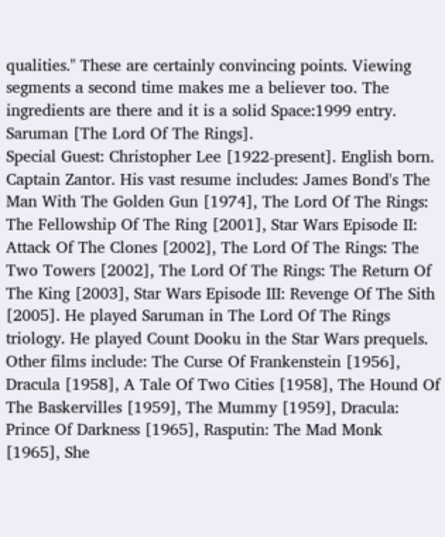qualities." These are certainly convincing points. Viewing segments a second time makes me a believer too. The ingredients are there and it is a solid Space:1999 entry.
Saruman [The Lord Of The Rings].
Special Guest: Christopher Lee [1922-present]. English born. Captain Zantor. His vast resume includes: James Bond's The Man With The Golden Gun [1974], The Lord Of The Rings: The Fellowship Of The Ring [2001], Star Wars Episode II: Attack Of The Clones [2002], The Lord Of The Rings: The Two Towers [2002], The Lord Of The Rings: The Return Of The King [2003], Star Wars Episode III: Revenge Of The Sith [2005]. He played Saruman in The Lord Of The Rings triology. He played Count Dooku in the Star Wars prequels. Other films include: The Curse Of Frankenstein [1956], Dracula [1958], A Tale Of Two Cities [1958], The Hound Of The Baskervilles [1959], The Mummy [1959], Dracula: Prince Of Darkness [1965], Rasputin: The Mad Monk [1965], She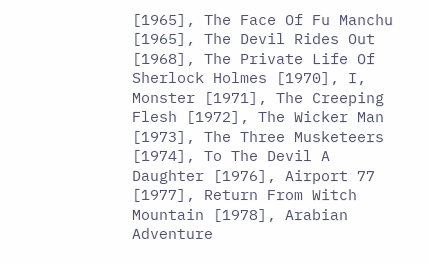[1965], The Face Of Fu Manchu [1965], The Devil Rides Out [1968], The Private Life Of Sherlock Holmes [1970], I, Monster [1971], The Creeping Flesh [1972], The Wicker Man [1973], The Three Musketeers [1974], To The Devil A Daughter [1976], Airport 77 [1977], Return From Witch Mountain [1978], Arabian Adventure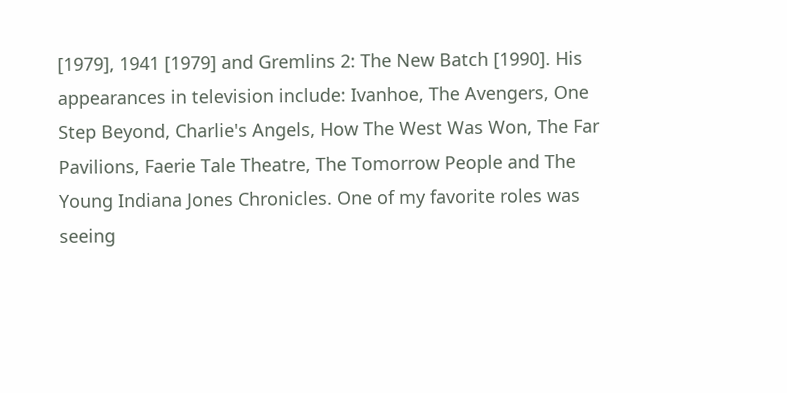[1979], 1941 [1979] and Gremlins 2: The New Batch [1990]. His appearances in television include: Ivanhoe, The Avengers, One Step Beyond, Charlie's Angels, How The West Was Won, The Far Pavilions, Faerie Tale Theatre, The Tomorrow People and The Young Indiana Jones Chronicles. One of my favorite roles was seeing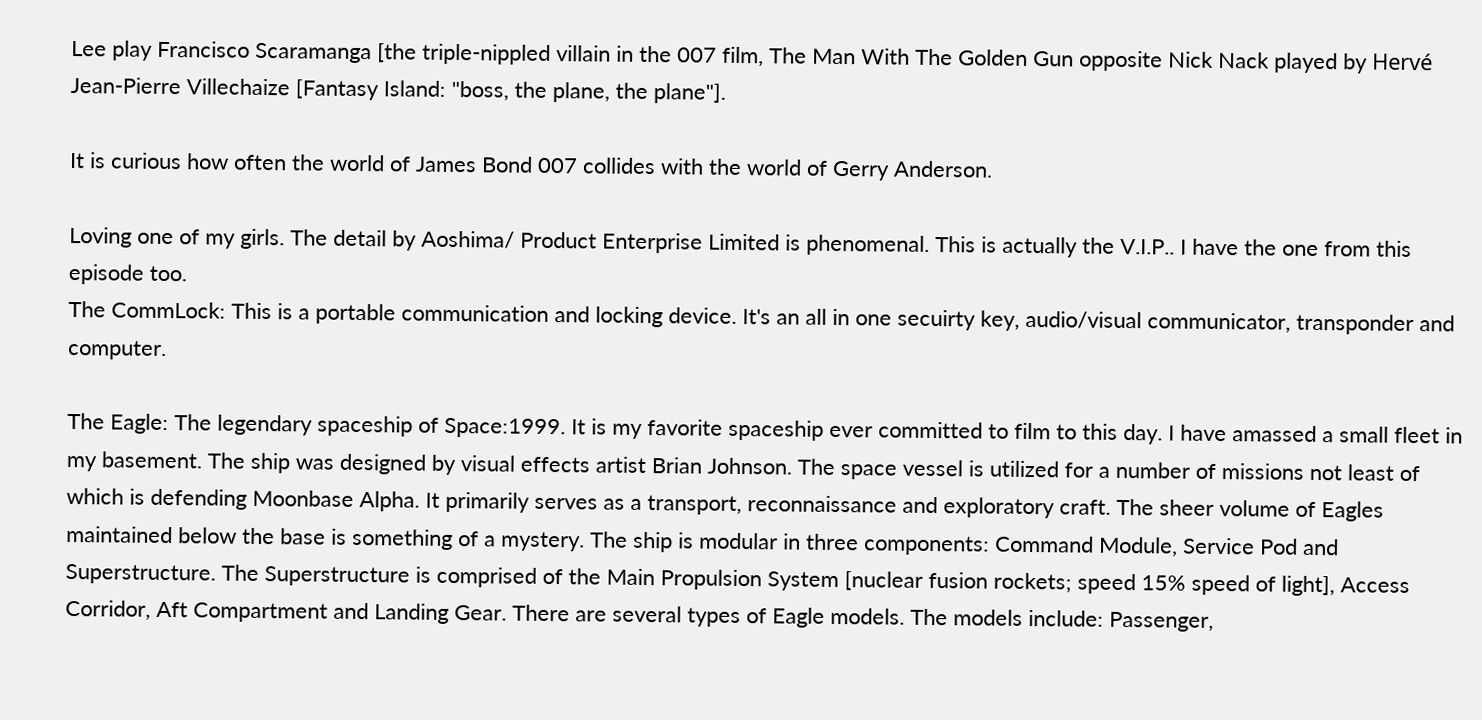Lee play Francisco Scaramanga [the triple-nippled villain in the 007 film, The Man With The Golden Gun opposite Nick Nack played by Hervé Jean-Pierre Villechaize [Fantasy Island: "boss, the plane, the plane"].

It is curious how often the world of James Bond 007 collides with the world of Gerry Anderson.

Loving one of my girls. The detail by Aoshima/ Product Enterprise Limited is phenomenal. This is actually the V.I.P.. I have the one from this episode too.
The CommLock: This is a portable communication and locking device. It's an all in one secuirty key, audio/visual communicator, transponder and computer.

The Eagle: The legendary spaceship of Space:1999. It is my favorite spaceship ever committed to film to this day. I have amassed a small fleet in my basement. The ship was designed by visual effects artist Brian Johnson. The space vessel is utilized for a number of missions not least of which is defending Moonbase Alpha. It primarily serves as a transport, reconnaissance and exploratory craft. The sheer volume of Eagles maintained below the base is something of a mystery. The ship is modular in three components: Command Module, Service Pod and Superstructure. The Superstructure is comprised of the Main Propulsion System [nuclear fusion rockets; speed 15% speed of light], Access Corridor, Aft Compartment and Landing Gear. There are several types of Eagle models. The models include: Passenger,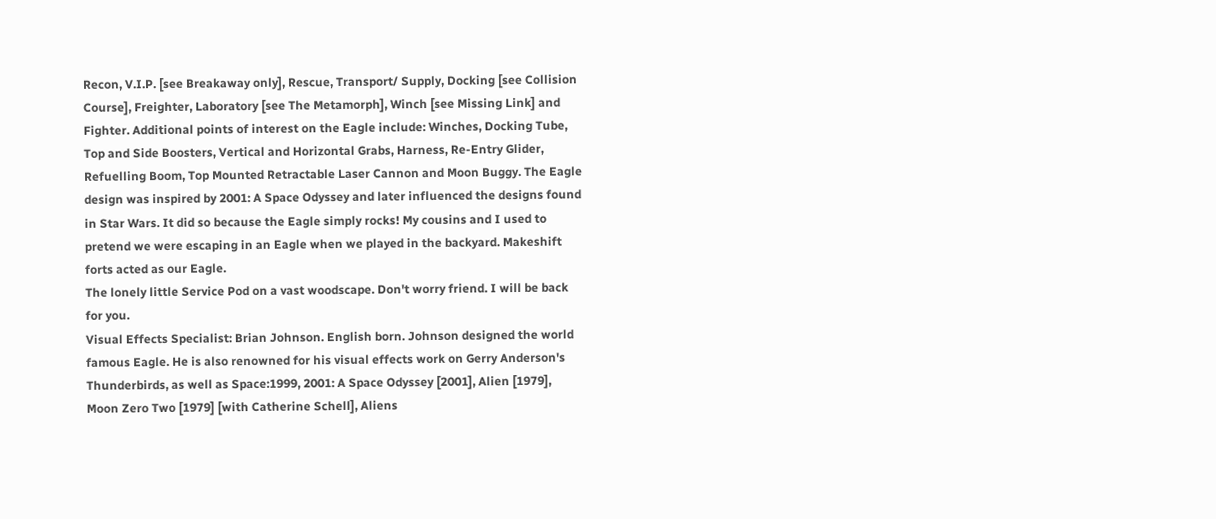Recon, V.I.P. [see Breakaway only], Rescue, Transport/ Supply, Docking [see Collision Course], Freighter, Laboratory [see The Metamorph], Winch [see Missing Link] and Fighter. Additional points of interest on the Eagle include: Winches, Docking Tube, Top and Side Boosters, Vertical and Horizontal Grabs, Harness, Re-Entry Glider, Refuelling Boom, Top Mounted Retractable Laser Cannon and Moon Buggy. The Eagle design was inspired by 2001: A Space Odyssey and later influenced the designs found in Star Wars. It did so because the Eagle simply rocks! My cousins and I used to pretend we were escaping in an Eagle when we played in the backyard. Makeshift forts acted as our Eagle.
The lonely little Service Pod on a vast woodscape. Don't worry friend. I will be back for you.
Visual Effects Specialist: Brian Johnson. English born. Johnson designed the world famous Eagle. He is also renowned for his visual effects work on Gerry Anderson's Thunderbirds, as well as Space:1999, 2001: A Space Odyssey [2001], Alien [1979], Moon Zero Two [1979] [with Catherine Schell], Aliens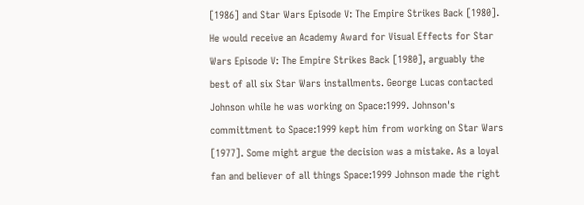[1986] and Star Wars Episode V: The Empire Strikes Back [1980]. He would receive an Academy Award for Visual Effects for Star Wars Episode V: The Empire Strikes Back [1980], arguably the best of all six Star Wars installments. George Lucas contacted Johnson while he was working on Space:1999. Johnson's committment to Space:1999 kept him from working on Star Wars [1977]. Some might argue the decision was a mistake. As a loyal fan and believer of all things Space:1999 Johnson made the right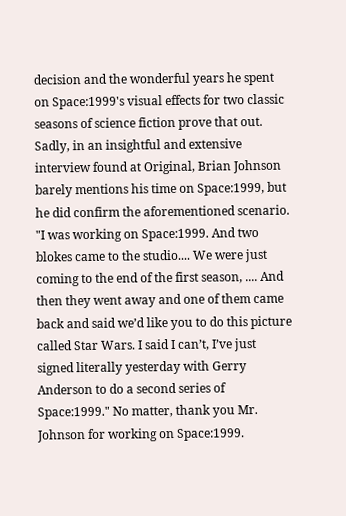decision and the wonderful years he spent on Space:1999's visual effects for two classic seasons of science fiction prove that out. Sadly, in an insightful and extensive interview found at Original, Brian Johnson barely mentions his time on Space:1999, but he did confirm the aforementioned scenario. "I was working on Space:1999. And two blokes came to the studio.... We were just coming to the end of the first season, .... And then they went away and one of them came back and said we’d like you to do this picture called Star Wars. I said I can’t, I’ve just signed literally yesterday with Gerry Anderson to do a second series of Space:1999." No matter, thank you Mr. Johnson for working on Space:1999.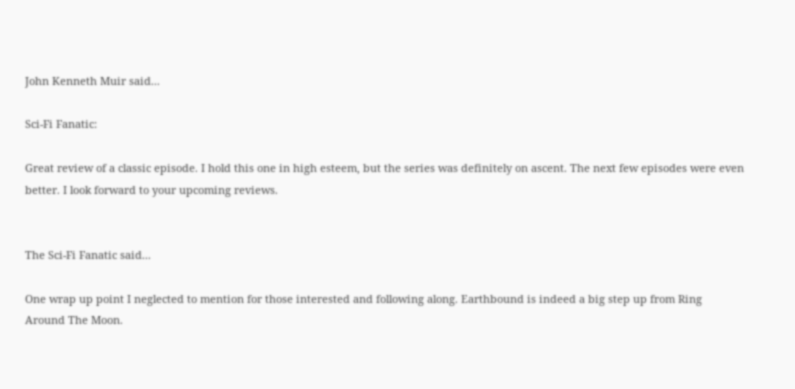John Kenneth Muir said...

Sci-Fi Fanatic:

Great review of a classic episode. I hold this one in high esteem, but the series was definitely on ascent. The next few episodes were even better. I look forward to your upcoming reviews.


The Sci-Fi Fanatic said...

One wrap up point I neglected to mention for those interested and following along. Earthbound is indeed a big step up from Ring Around The Moon.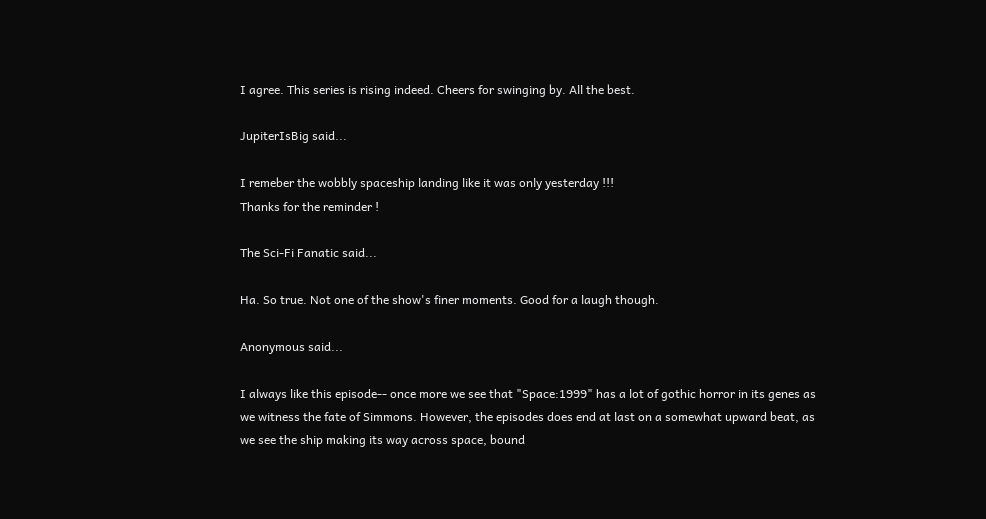I agree. This series is rising indeed. Cheers for swinging by. All the best.

JupiterIsBig said...

I remeber the wobbly spaceship landing like it was only yesterday !!!
Thanks for the reminder !

The Sci-Fi Fanatic said...

Ha. So true. Not one of the show's finer moments. Good for a laugh though.

Anonymous said...

I always like this episode-- once more we see that "Space:1999" has a lot of gothic horror in its genes as we witness the fate of Simmons. However, the episodes does end at last on a somewhat upward beat, as we see the ship making its way across space, bound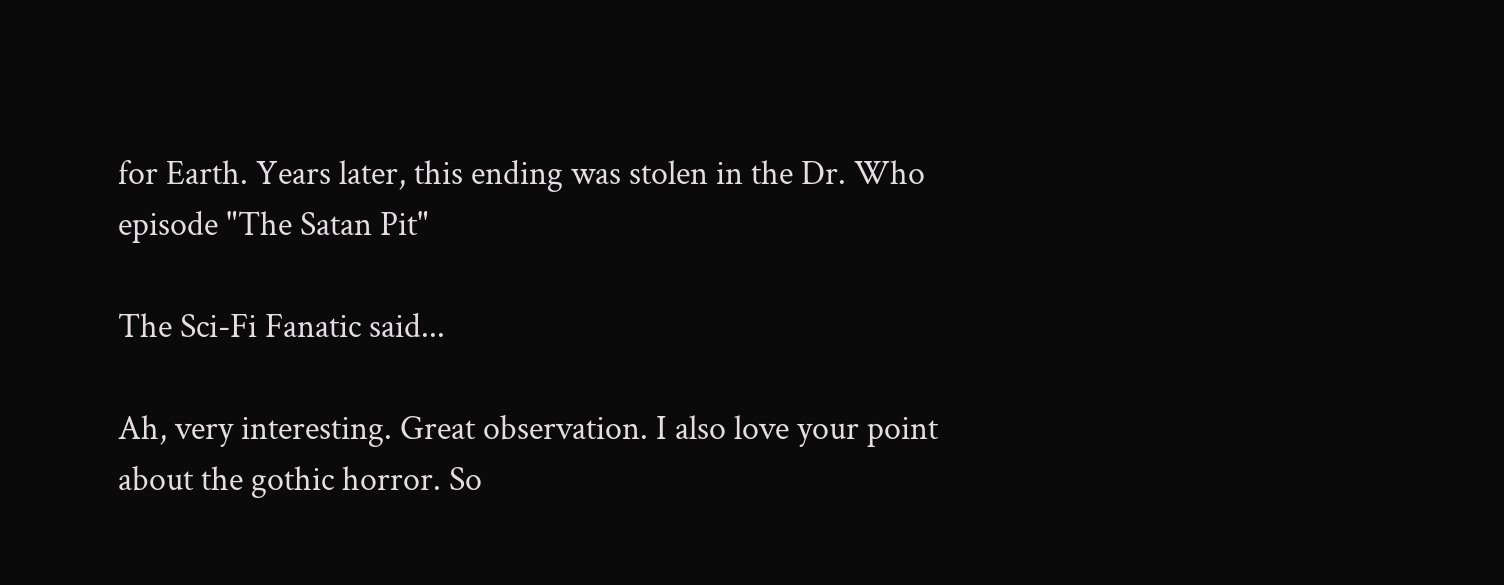for Earth. Years later, this ending was stolen in the Dr. Who episode "The Satan Pit"

The Sci-Fi Fanatic said...

Ah, very interesting. Great observation. I also love your point about the gothic horror. So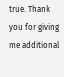true. Thank you for giving me additional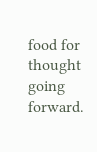food for thought going forward.